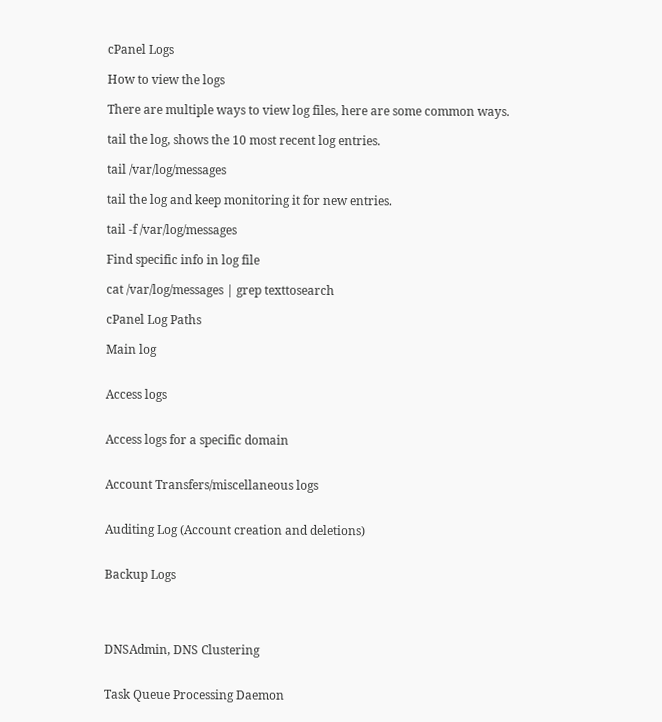cPanel Logs

How to view the logs

There are multiple ways to view log files, here are some common ways.

tail the log, shows the 10 most recent log entries.

tail /var/log/messages

tail the log and keep monitoring it for new entries.

tail -f /var/log/messages

Find specific info in log file

cat /var/log/messages | grep texttosearch

cPanel Log Paths

Main log


Access logs


Access logs for a specific domain


Account Transfers/miscellaneous logs


Auditing Log (Account creation and deletions)


Backup Logs




DNSAdmin, DNS Clustering


Task Queue Processing Daemon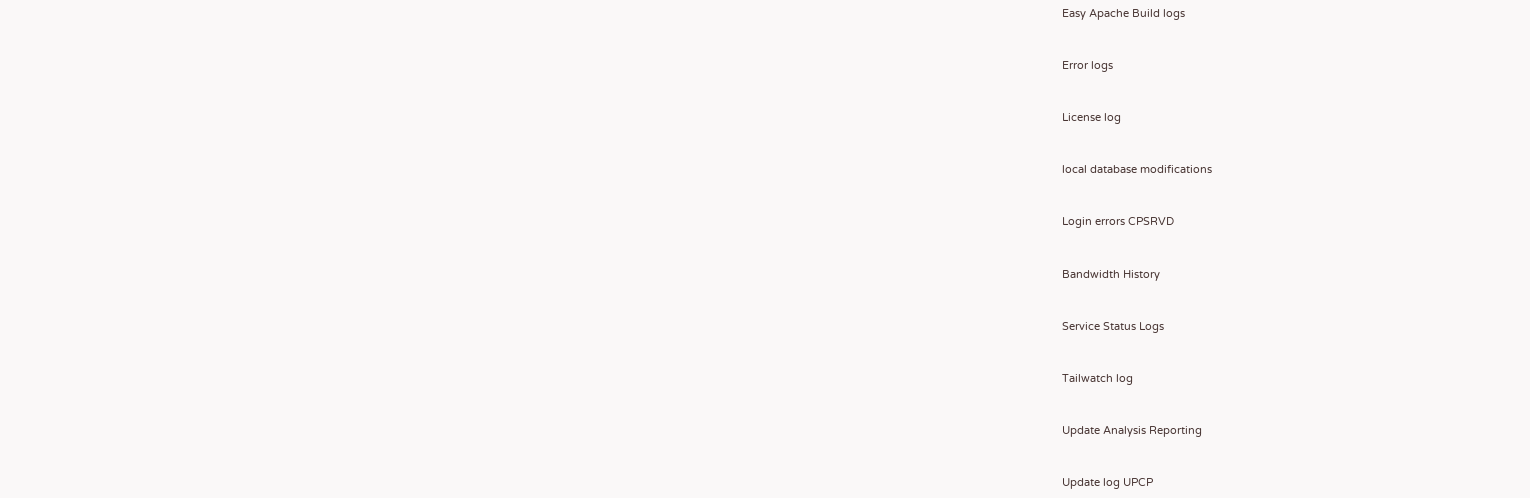Easy Apache Build logs


Error logs


License log


local database modifications


Login errors CPSRVD


Bandwidth History


Service Status Logs


Tailwatch log


Update Analysis Reporting


Update log UPCP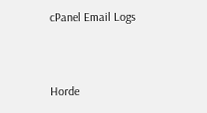cPanel Email Logs


Horde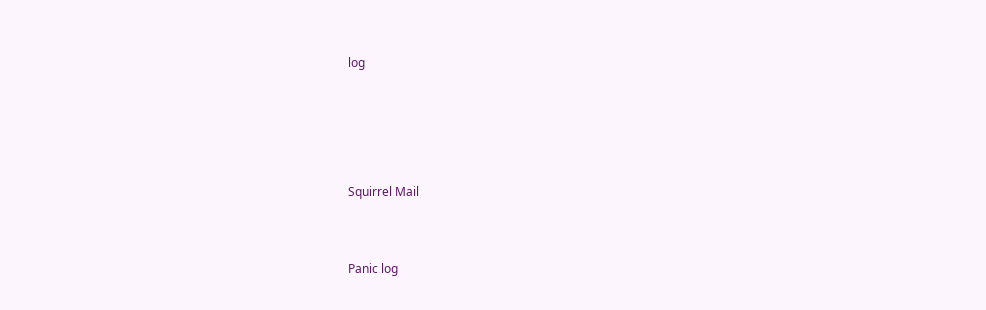log




Squirrel Mail


Panic log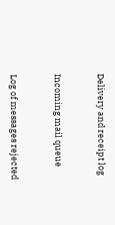Delivery and receipt log


Incoming mail queue


Log of messages rejected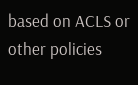based on ACLS or other policies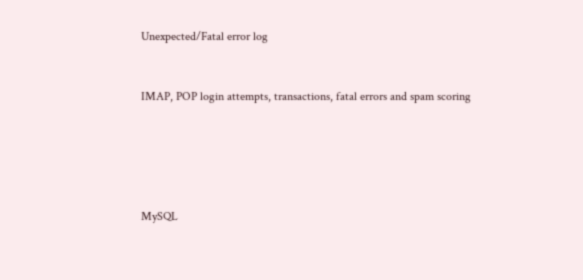Unexpected/Fatal error log


IMAP, POP login attempts, transactions, fatal errors and spam scoring





MySQL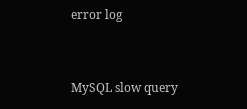error log


MySQL slow query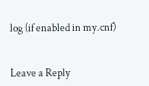log (if enabled in my.cnf)


Leave a Reply